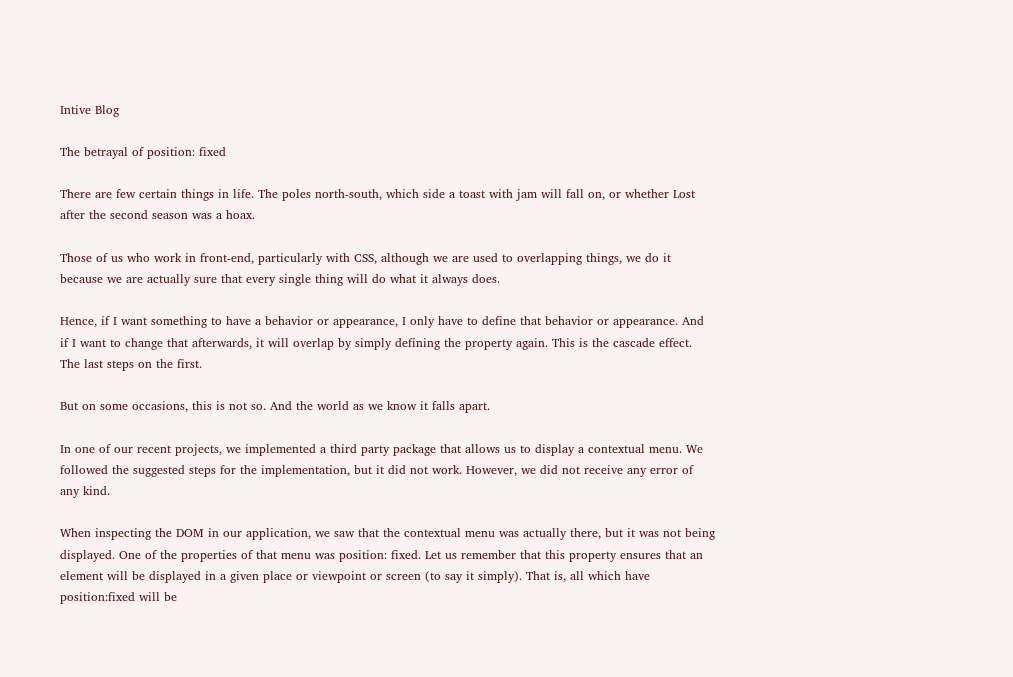Intive Blog

The betrayal of position: fixed

There are few certain things in life. The poles north-south, which side a toast with jam will fall on, or whether Lost after the second season was a hoax.

Those of us who work in front-end, particularly with CSS, although we are used to overlapping things, we do it because we are actually sure that every single thing will do what it always does.

Hence, if I want something to have a behavior or appearance, I only have to define that behavior or appearance. And if I want to change that afterwards, it will overlap by simply defining the property again. This is the cascade effect. The last steps on the first.

But on some occasions, this is not so. And the world as we know it falls apart.

In one of our recent projects, we implemented a third party package that allows us to display a contextual menu. We followed the suggested steps for the implementation, but it did not work. However, we did not receive any error of any kind.

When inspecting the DOM in our application, we saw that the contextual menu was actually there, but it was not being displayed. One of the properties of that menu was position: fixed. Let us remember that this property ensures that an element will be displayed in a given place or viewpoint or screen (to say it simply). That is, all which have position:fixed will be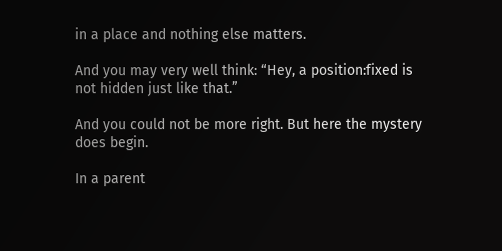in a place and nothing else matters.

And you may very well think: “Hey, a position:fixed is not hidden just like that.”

And you could not be more right. But here the mystery does begin.

In a parent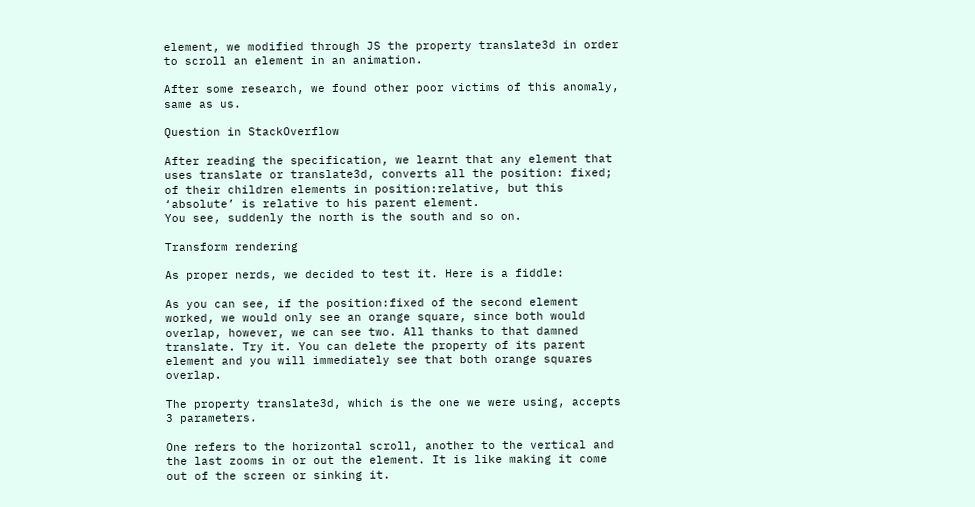element, we modified through JS the property translate3d in order to scroll an element in an animation.

After some research, we found other poor victims of this anomaly, same as us.

Question in StackOverflow

After reading the specification, we learnt that any element that uses translate or translate3d, converts all the position: fixed; of their children elements in position:relative, but this ‘absolute’ is relative to his parent element.
You see, suddenly the north is the south and so on.

Transform rendering

As proper nerds, we decided to test it. Here is a fiddle:

As you can see, if the position:fixed of the second element worked, we would only see an orange square, since both would overlap, however, we can see two. All thanks to that damned translate. Try it. You can delete the property of its parent element and you will immediately see that both orange squares overlap.

The property translate3d, which is the one we were using, accepts 3 parameters.

One refers to the horizontal scroll, another to the vertical and the last zooms in or out the element. It is like making it come out of the screen or sinking it.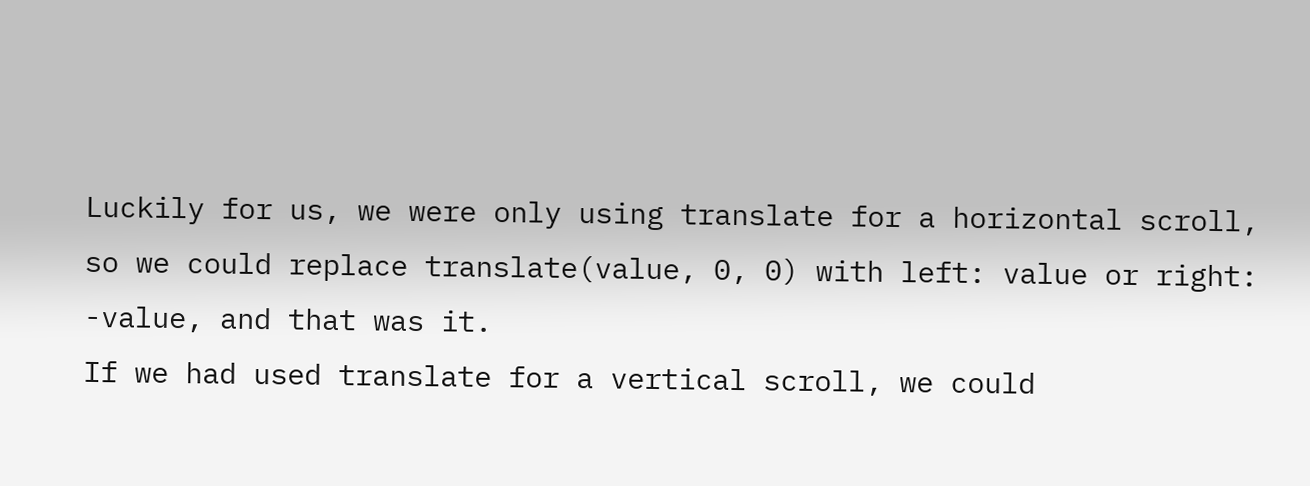Luckily for us, we were only using translate for a horizontal scroll, so we could replace translate(value, 0, 0) with left: value or right: -value, and that was it.
If we had used translate for a vertical scroll, we could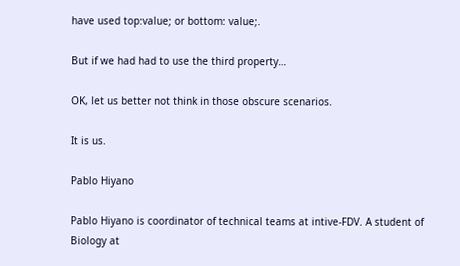have used top:value; or bottom: value;.

But if we had had to use the third property…

OK, let us better not think in those obscure scenarios.

It is us.

Pablo Hiyano

Pablo Hiyano is coordinator of technical teams at intive-FDV. A student of Biology at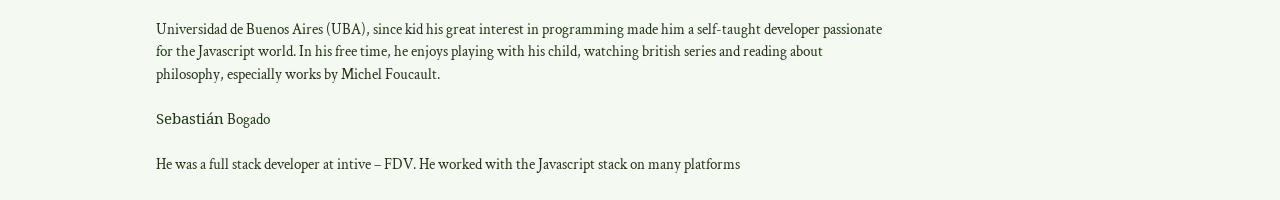Universidad de Buenos Aires (UBA), since kid his great interest in programming made him a self-taught developer passionate for the Javascript world. In his free time, he enjoys playing with his child, watching british series and reading about philosophy, especially works by Michel Foucault.

Sebastián Bogado

He was a full stack developer at intive – FDV. He worked with the Javascript stack on many platforms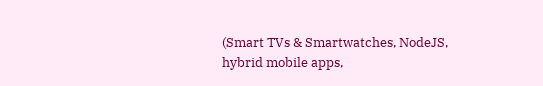(Smart TVs & Smartwatches, NodeJS, hybrid mobile apps,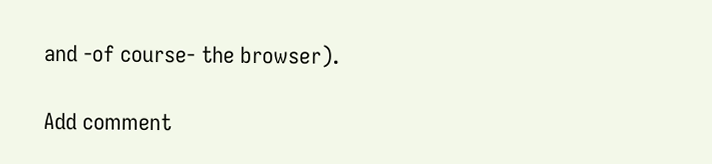and -of course- the browser).

Add comment